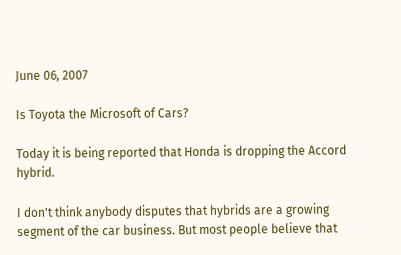June 06, 2007

Is Toyota the Microsoft of Cars?

Today it is being reported that Honda is dropping the Accord hybrid.

I don't think anybody disputes that hybrids are a growing segment of the car business. But most people believe that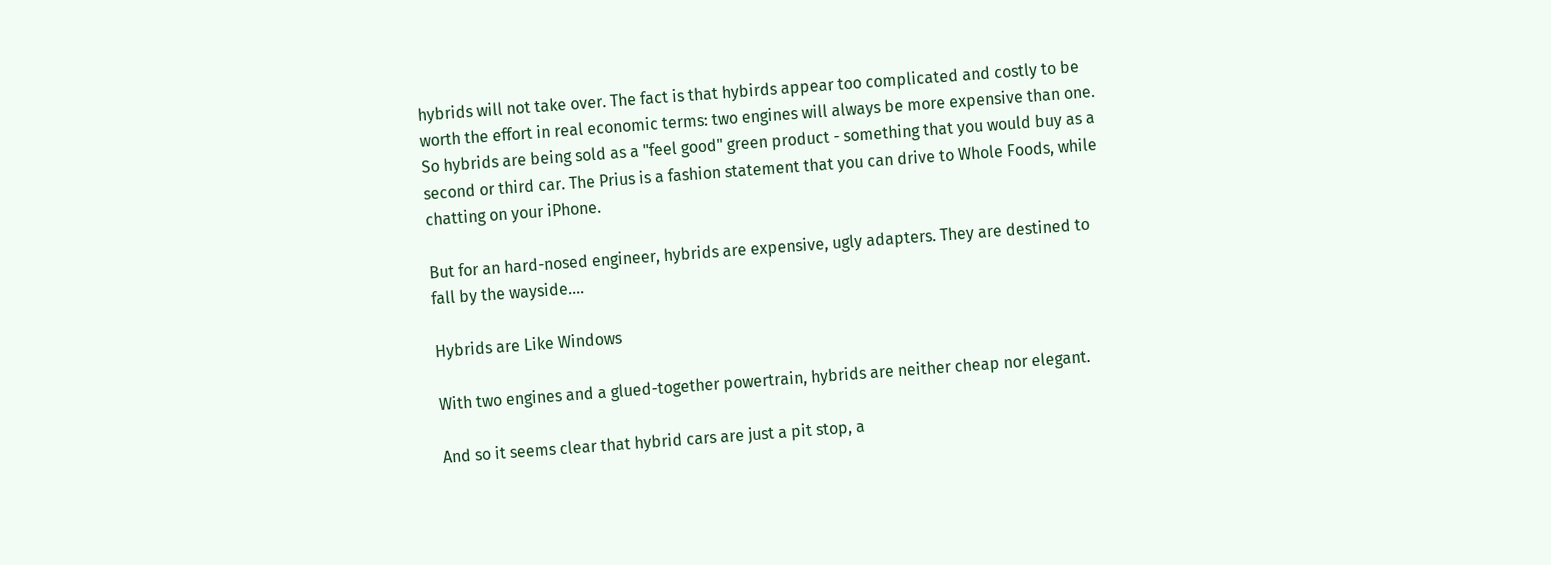hybrids will not take over. The fact is that hybirds appear too complicated and costly to be worth the effort in real economic terms: two engines will always be more expensive than one. So hybrids are being sold as a "feel good" green product - something that you would buy as a second or third car. The Prius is a fashion statement that you can drive to Whole Foods, while chatting on your iPhone.

But for an hard-nosed engineer, hybrids are expensive, ugly adapters. They are destined to fall by the wayside....

Hybrids are Like Windows

With two engines and a glued-together powertrain, hybrids are neither cheap nor elegant.

And so it seems clear that hybrid cars are just a pit stop, a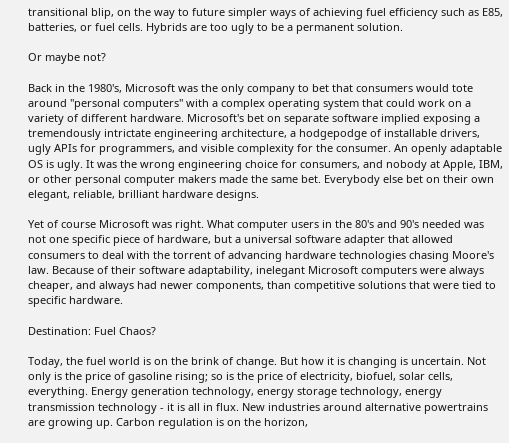transitional blip, on the way to future simpler ways of achieving fuel efficiency such as E85, batteries, or fuel cells. Hybrids are too ugly to be a permanent solution.

Or maybe not?

Back in the 1980's, Microsoft was the only company to bet that consumers would tote around "personal computers" with a complex operating system that could work on a variety of different hardware. Microsoft's bet on separate software implied exposing a tremendously intrictate engineering architecture, a hodgepodge of installable drivers, ugly APIs for programmers, and visible complexity for the consumer. An openly adaptable OS is ugly. It was the wrong engineering choice for consumers, and nobody at Apple, IBM, or other personal computer makers made the same bet. Everybody else bet on their own elegant, reliable, brilliant hardware designs.

Yet of course Microsoft was right. What computer users in the 80's and 90's needed was not one specific piece of hardware, but a universal software adapter that allowed consumers to deal with the torrent of advancing hardware technologies chasing Moore's law. Because of their software adaptability, inelegant Microsoft computers were always cheaper, and always had newer components, than competitive solutions that were tied to specific hardware.

Destination: Fuel Chaos?

Today, the fuel world is on the brink of change. But how it is changing is uncertain. Not only is the price of gasoline rising; so is the price of electricity, biofuel, solar cells, everything. Energy generation technology, energy storage technology, energy transmission technology - it is all in flux. New industries around alternative powertrains are growing up. Carbon regulation is on the horizon,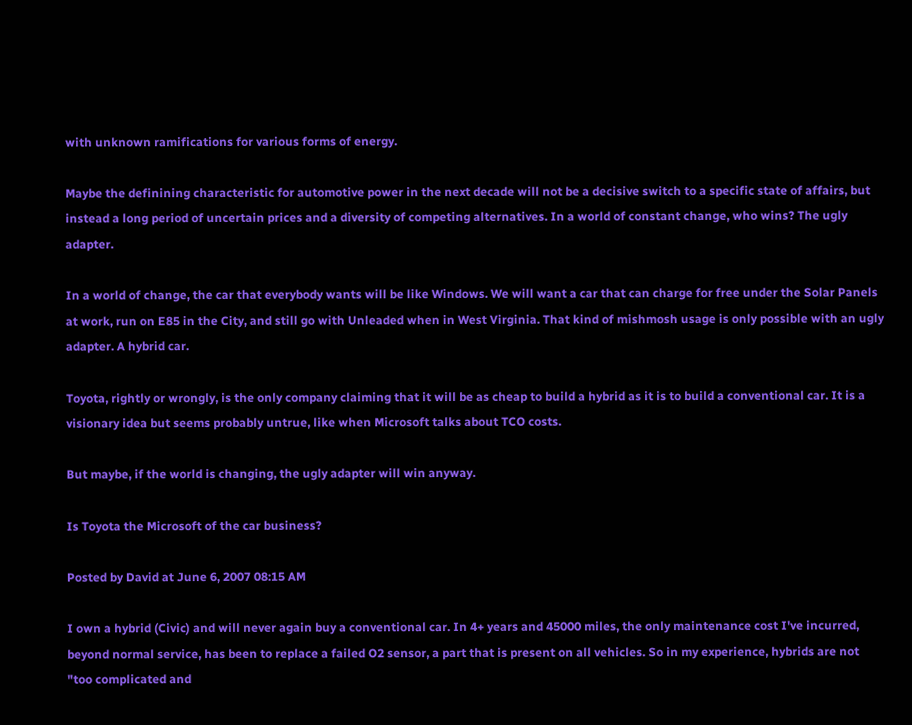with unknown ramifications for various forms of energy.

Maybe the definining characteristic for automotive power in the next decade will not be a decisive switch to a specific state of affairs, but instead a long period of uncertain prices and a diversity of competing alternatives. In a world of constant change, who wins? The ugly adapter.

In a world of change, the car that everybody wants will be like Windows. We will want a car that can charge for free under the Solar Panels at work, run on E85 in the City, and still go with Unleaded when in West Virginia. That kind of mishmosh usage is only possible with an ugly adapter. A hybrid car.

Toyota, rightly or wrongly, is the only company claiming that it will be as cheap to build a hybrid as it is to build a conventional car. It is a visionary idea but seems probably untrue, like when Microsoft talks about TCO costs.

But maybe, if the world is changing, the ugly adapter will win anyway.

Is Toyota the Microsoft of the car business?

Posted by David at June 6, 2007 08:15 AM

I own a hybrid (Civic) and will never again buy a conventional car. In 4+ years and 45000 miles, the only maintenance cost I've incurred, beyond normal service, has been to replace a failed O2 sensor, a part that is present on all vehicles. So in my experience, hybrids are not "too complicated and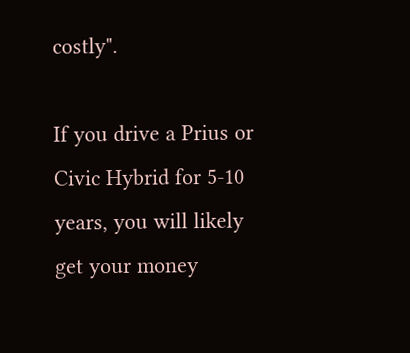costly".

If you drive a Prius or Civic Hybrid for 5-10 years, you will likely get your money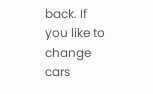back. If you like to change cars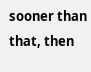sooner than that, then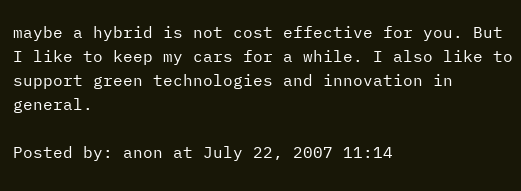maybe a hybrid is not cost effective for you. But I like to keep my cars for a while. I also like to support green technologies and innovation in general.

Posted by: anon at July 22, 2007 11:14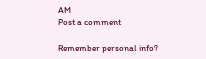AM
Post a comment

Remember personal info?